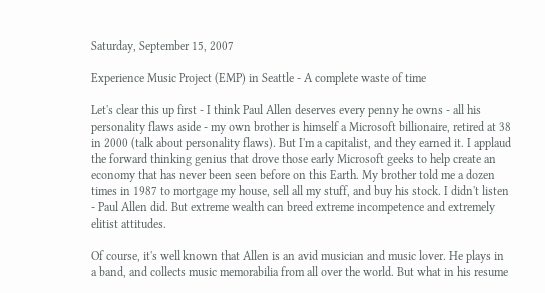Saturday, September 15, 2007

Experience Music Project (EMP) in Seattle - A complete waste of time

Let's clear this up first - I think Paul Allen deserves every penny he owns - all his personality flaws aside - my own brother is himself a Microsoft billionaire, retired at 38 in 2000 (talk about personality flaws). But I'm a capitalist, and they earned it. I applaud the forward thinking genius that drove those early Microsoft geeks to help create an economy that has never been seen before on this Earth. My brother told me a dozen times in 1987 to mortgage my house, sell all my stuff, and buy his stock. I didn't listen - Paul Allen did. But extreme wealth can breed extreme incompetence and extremely elitist attitudes.

Of course, it's well known that Allen is an avid musician and music lover. He plays in a band, and collects music memorabilia from all over the world. But what in his resume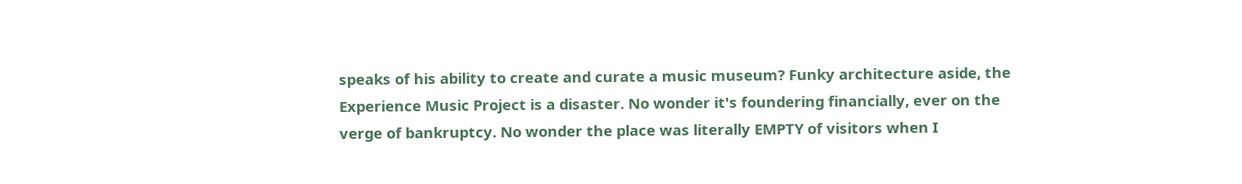speaks of his ability to create and curate a music museum? Funky architecture aside, the Experience Music Project is a disaster. No wonder it's foundering financially, ever on the verge of bankruptcy. No wonder the place was literally EMPTY of visitors when I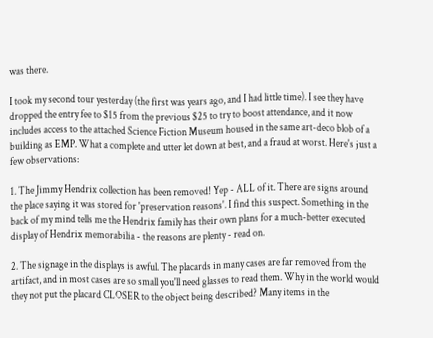was there.

I took my second tour yesterday (the first was years ago, and I had little time). I see they have dropped the entry fee to $15 from the previous $25 to try to boost attendance, and it now includes access to the attached Science Fiction Museum housed in the same art-deco blob of a building as EMP. What a complete and utter let down at best, and a fraud at worst. Here's just a few observations:

1. The Jimmy Hendrix collection has been removed! Yep - ALL of it. There are signs around the place saying it was stored for 'preservation reasons'. I find this suspect. Something in the back of my mind tells me the Hendrix family has their own plans for a much-better executed display of Hendrix memorabilia - the reasons are plenty - read on.

2. The signage in the displays is awful. The placards in many cases are far removed from the artifact, and in most cases are so small you'll need glasses to read them. Why in the world would they not put the placard CLOSER to the object being described? Many items in the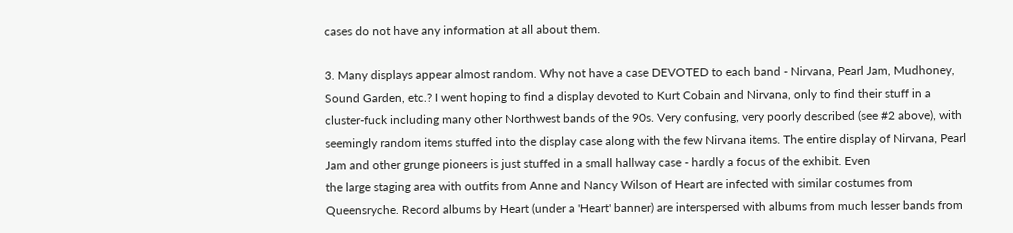cases do not have any information at all about them.

3. Many displays appear almost random. Why not have a case DEVOTED to each band - Nirvana, Pearl Jam, Mudhoney, Sound Garden, etc.? I went hoping to find a display devoted to Kurt Cobain and Nirvana, only to find their stuff in a cluster-fuck including many other Northwest bands of the 90s. Very confusing, very poorly described (see #2 above), with seemingly random items stuffed into the display case along with the few Nirvana items. The entire display of Nirvana, Pearl Jam and other grunge pioneers is just stuffed in a small hallway case - hardly a focus of the exhibit. Even
the large staging area with outfits from Anne and Nancy Wilson of Heart are infected with similar costumes from Queensryche. Record albums by Heart (under a 'Heart' banner) are interspersed with albums from much lesser bands from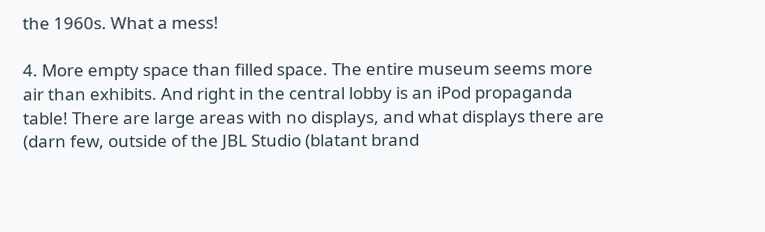the 1960s. What a mess!

4. More empty space than filled space. The entire museum seems more air than exhibits. And right in the central lobby is an iPod propaganda table! There are large areas with no displays, and what displays there are (darn few, outside of the JBL Studio (blatant brand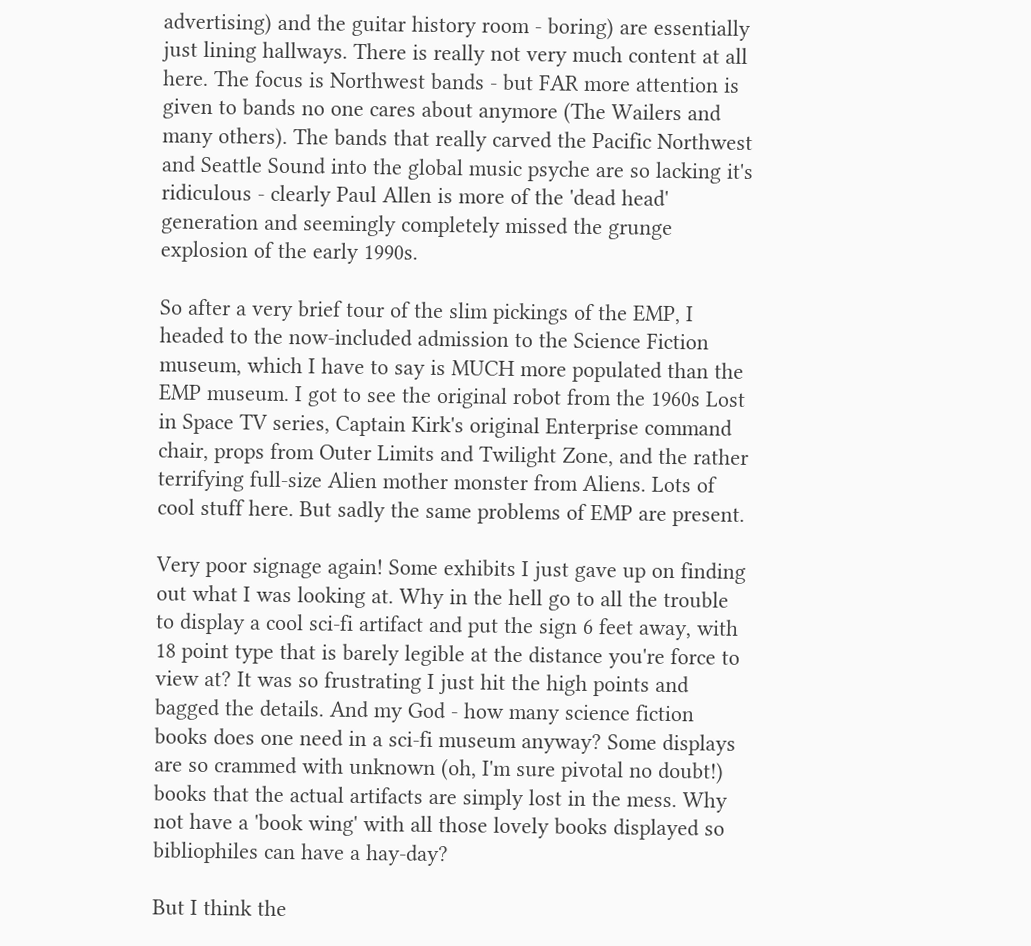advertising) and the guitar history room - boring) are essentially just lining hallways. There is really not very much content at all here. The focus is Northwest bands - but FAR more attention is given to bands no one cares about anymore (The Wailers and many others). The bands that really carved the Pacific Northwest and Seattle Sound into the global music psyche are so lacking it's ridiculous - clearly Paul Allen is more of the 'dead head' generation and seemingly completely missed the grunge explosion of the early 1990s.

So after a very brief tour of the slim pickings of the EMP, I headed to the now-included admission to the Science Fiction museum, which I have to say is MUCH more populated than the EMP museum. I got to see the original robot from the 1960s Lost in Space TV series, Captain Kirk's original Enterprise command chair, props from Outer Limits and Twilight Zone, and the rather terrifying full-size Alien mother monster from Aliens. Lots of cool stuff here. But sadly the same problems of EMP are present.

Very poor signage again! Some exhibits I just gave up on finding out what I was looking at. Why in the hell go to all the trouble to display a cool sci-fi artifact and put the sign 6 feet away, with 18 point type that is barely legible at the distance you're force to view at? It was so frustrating I just hit the high points and bagged the details. And my God - how many science fiction books does one need in a sci-fi museum anyway? Some displays are so crammed with unknown (oh, I'm sure pivotal no doubt!) books that the actual artifacts are simply lost in the mess. Why not have a 'book wing' with all those lovely books displayed so bibliophiles can have a hay-day?

But I think the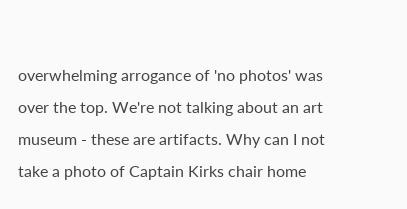overwhelming arrogance of 'no photos' was over the top. We're not talking about an art museum - these are artifacts. Why can I not take a photo of Captain Kirks chair home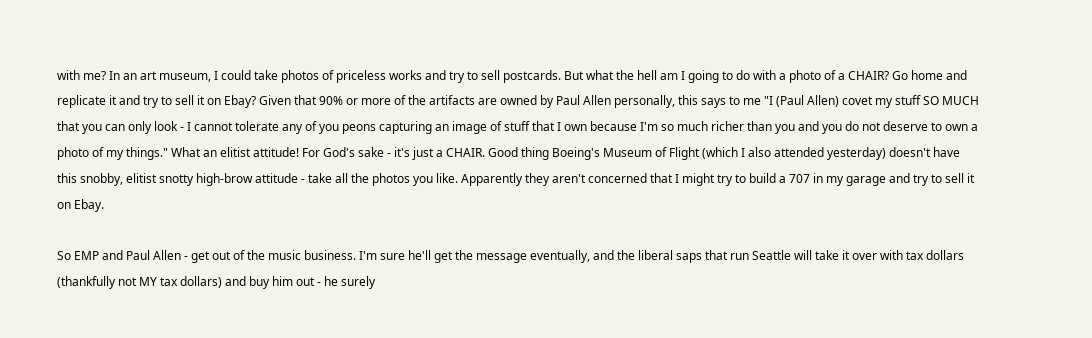with me? In an art museum, I could take photos of priceless works and try to sell postcards. But what the hell am I going to do with a photo of a CHAIR? Go home and replicate it and try to sell it on Ebay? Given that 90% or more of the artifacts are owned by Paul Allen personally, this says to me "I (Paul Allen) covet my stuff SO MUCH that you can only look - I cannot tolerate any of you peons capturing an image of stuff that I own because I'm so much richer than you and you do not deserve to own a photo of my things." What an elitist attitude! For God's sake - it's just a CHAIR. Good thing Boeing's Museum of Flight (which I also attended yesterday) doesn't have this snobby, elitist snotty high-brow attitude - take all the photos you like. Apparently they aren't concerned that I might try to build a 707 in my garage and try to sell it on Ebay.

So EMP and Paul Allen - get out of the music business. I'm sure he'll get the message eventually, and the liberal saps that run Seattle will take it over with tax dollars (thankfully not MY tax dollars) and buy him out - he surely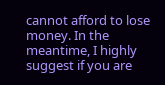cannot afford to lose money. In the meantime, I highly suggest if you are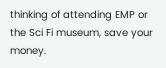thinking of attending EMP or the Sci Fi museum, save your money.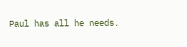Paul has all he needs.